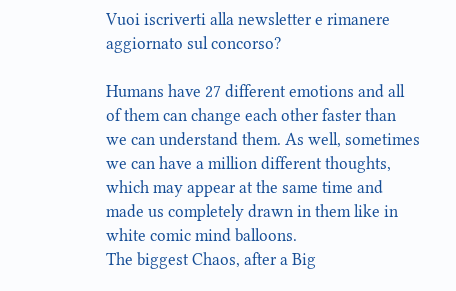Vuoi iscriverti alla newsletter e rimanere aggiornato sul concorso?

Humans have 27 different emotions and all of them can change each other faster than we can understand them. As well, sometimes we can have a million different thoughts, which may appear at the same time and made us completely drawn in them like in white comic mind balloons.
The biggest Chaos, after a Big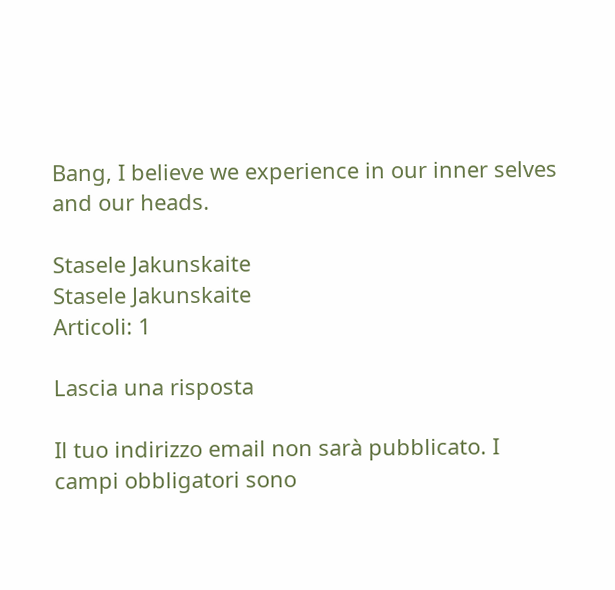Bang, I believe we experience in our inner selves and our heads.

Stasele Jakunskaite
Stasele Jakunskaite
Articoli: 1

Lascia una risposta

Il tuo indirizzo email non sarà pubblicato. I campi obbligatori sono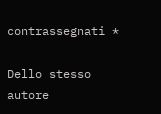contrassegnati *

Dello stesso autore